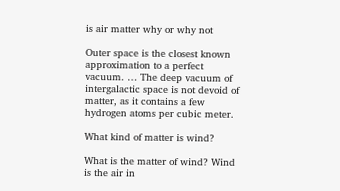is air matter why or why not

Outer space is the closest known approximation to a perfect vacuum. … The deep vacuum of intergalactic space is not devoid of matter, as it contains a few hydrogen atoms per cubic meter.

What kind of matter is wind?

What is the matter of wind? Wind is the air in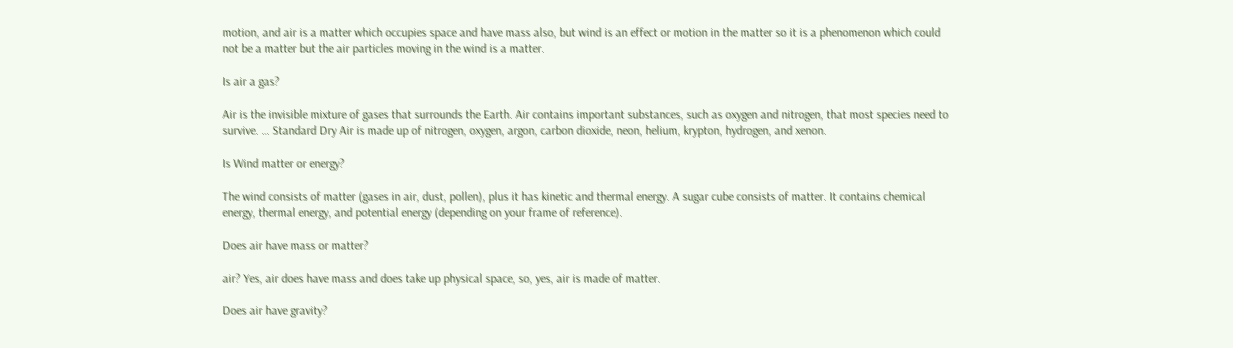motion, and air is a matter which occupies space and have mass also, but wind is an effect or motion in the matter so it is a phenomenon which could not be a matter but the air particles moving in the wind is a matter.

Is air a gas?

Air is the invisible mixture of gases that surrounds the Earth. Air contains important substances, such as oxygen and nitrogen, that most species need to survive. … Standard Dry Air is made up of nitrogen, oxygen, argon, carbon dioxide, neon, helium, krypton, hydrogen, and xenon.

Is Wind matter or energy?

The wind consists of matter (gases in air, dust, pollen), plus it has kinetic and thermal energy. A sugar cube consists of matter. It contains chemical energy, thermal energy, and potential energy (depending on your frame of reference).

Does air have mass or matter?

air? Yes, air does have mass and does take up physical space, so, yes, air is made of matter.

Does air have gravity?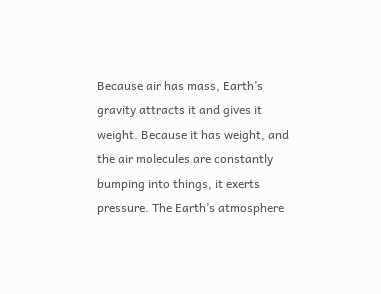Because air has mass, Earth’s gravity attracts it and gives it weight. Because it has weight, and the air molecules are constantly bumping into things, it exerts pressure. The Earth’s atmosphere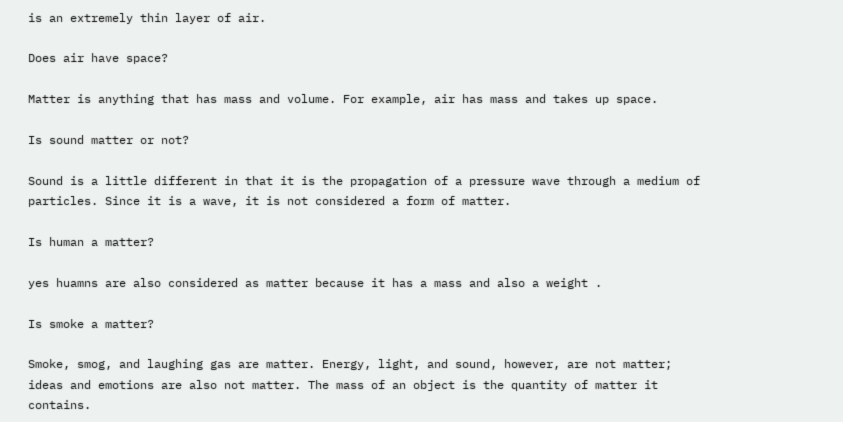is an extremely thin layer of air.

Does air have space?

Matter is anything that has mass and volume. For example, air has mass and takes up space.

Is sound matter or not?

Sound is a little different in that it is the propagation of a pressure wave through a medium of particles. Since it is a wave, it is not considered a form of matter.

Is human a matter?

yes huamns are also considered as matter because it has a mass and also a weight .

Is smoke a matter?

Smoke, smog, and laughing gas are matter. Energy, light, and sound, however, are not matter; ideas and emotions are also not matter. The mass of an object is the quantity of matter it contains.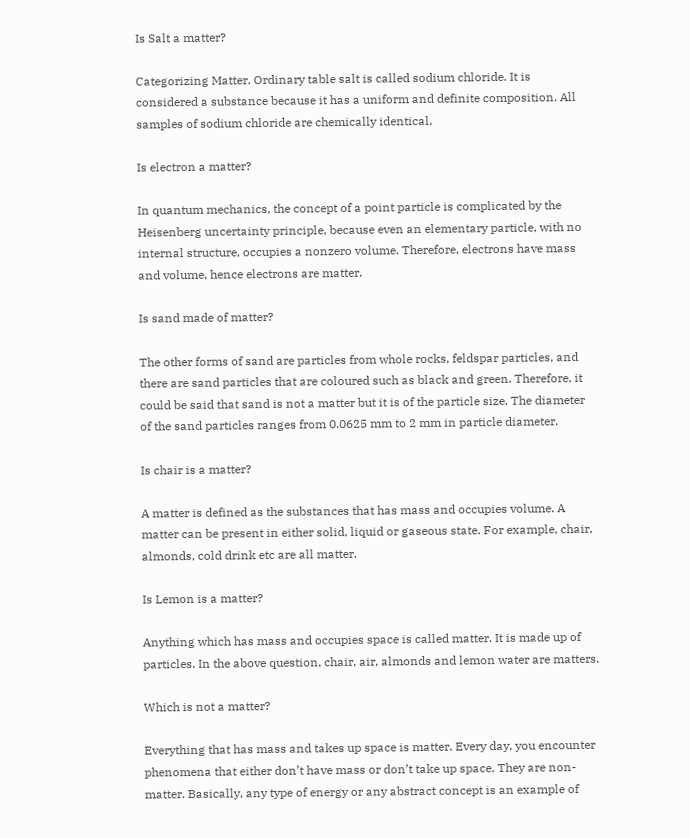Is Salt a matter?

Categorizing Matter. Ordinary table salt is called sodium chloride. It is considered a substance because it has a uniform and definite composition. All samples of sodium chloride are chemically identical.

Is electron a matter?

In quantum mechanics, the concept of a point particle is complicated by the Heisenberg uncertainty principle, because even an elementary particle, with no internal structure, occupies a nonzero volume. Therefore, electrons have mass and volume, hence electrons are matter.

Is sand made of matter?

The other forms of sand are particles from whole rocks, feldspar particles, and there are sand particles that are coloured such as black and green. Therefore, it could be said that sand is not a matter but it is of the particle size. The diameter of the sand particles ranges from 0.0625 mm to 2 mm in particle diameter.

Is chair is a matter?

A matter is defined as the substances that has mass and occupies volume. A matter can be present in either solid, liquid or gaseous state. For example, chair, almonds, cold drink etc are all matter.

Is Lemon is a matter?

Anything which has mass and occupies space is called matter. It is made up of particles. In the above question, chair, air, almonds and lemon water are matters.

Which is not a matter?

Everything that has mass and takes up space is matter. Every day, you encounter phenomena that either don’t have mass or don’t take up space. They are non-matter. Basically, any type of energy or any abstract concept is an example of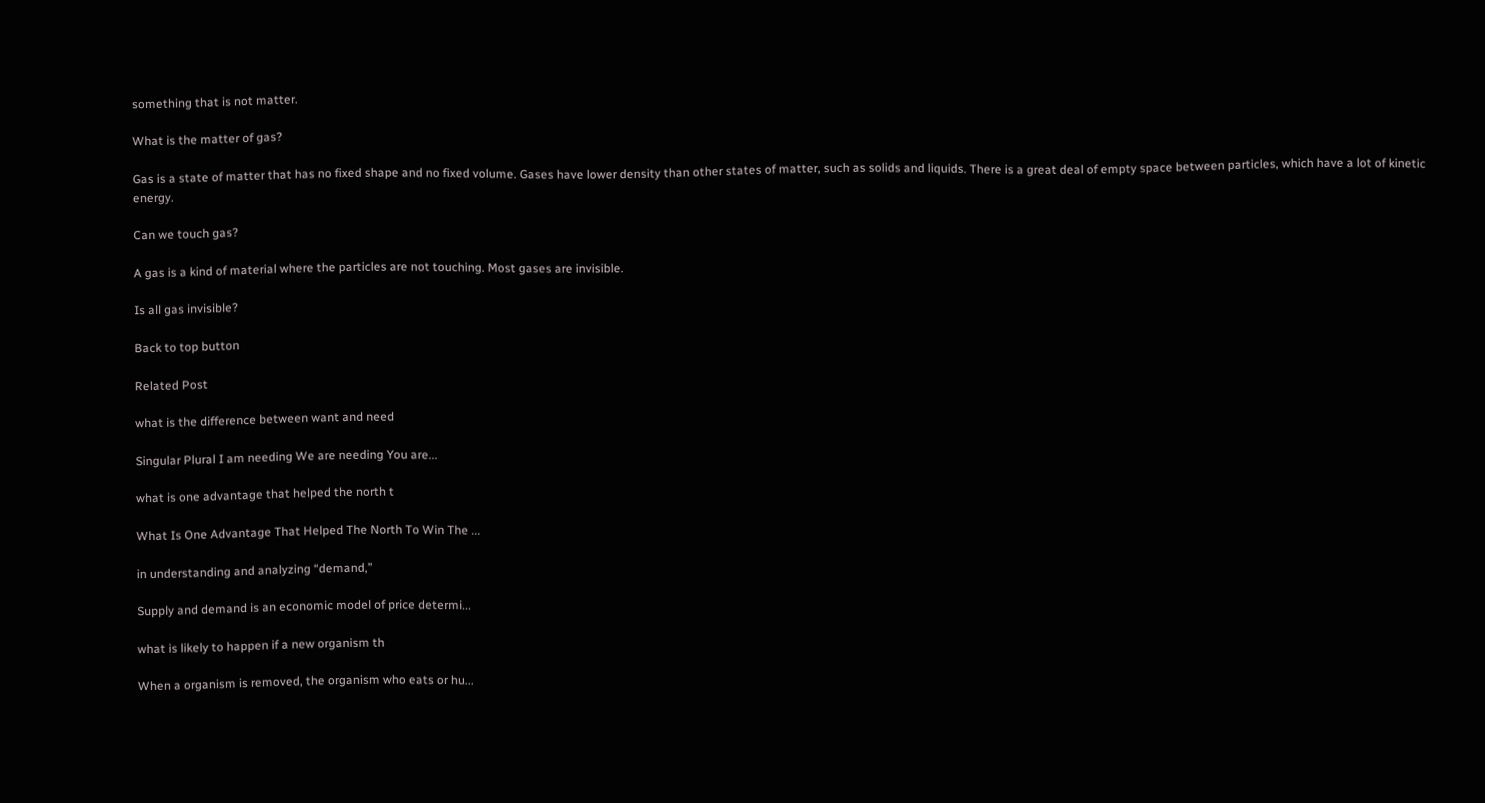something that is not matter.

What is the matter of gas?

Gas is a state of matter that has no fixed shape and no fixed volume. Gases have lower density than other states of matter, such as solids and liquids. There is a great deal of empty space between particles, which have a lot of kinetic energy.

Can we touch gas?

A gas is a kind of material where the particles are not touching. Most gases are invisible.

Is all gas invisible?

Back to top button

Related Post

what is the difference between want and need

Singular Plural I am needing We are needing You are...

what is one advantage that helped the north t

What Is One Advantage That Helped The North To Win The ...

in understanding and analyzing “demand,”

Supply and demand is an economic model of price determi...

what is likely to happen if a new organism th

When a organism is removed, the organism who eats or hu...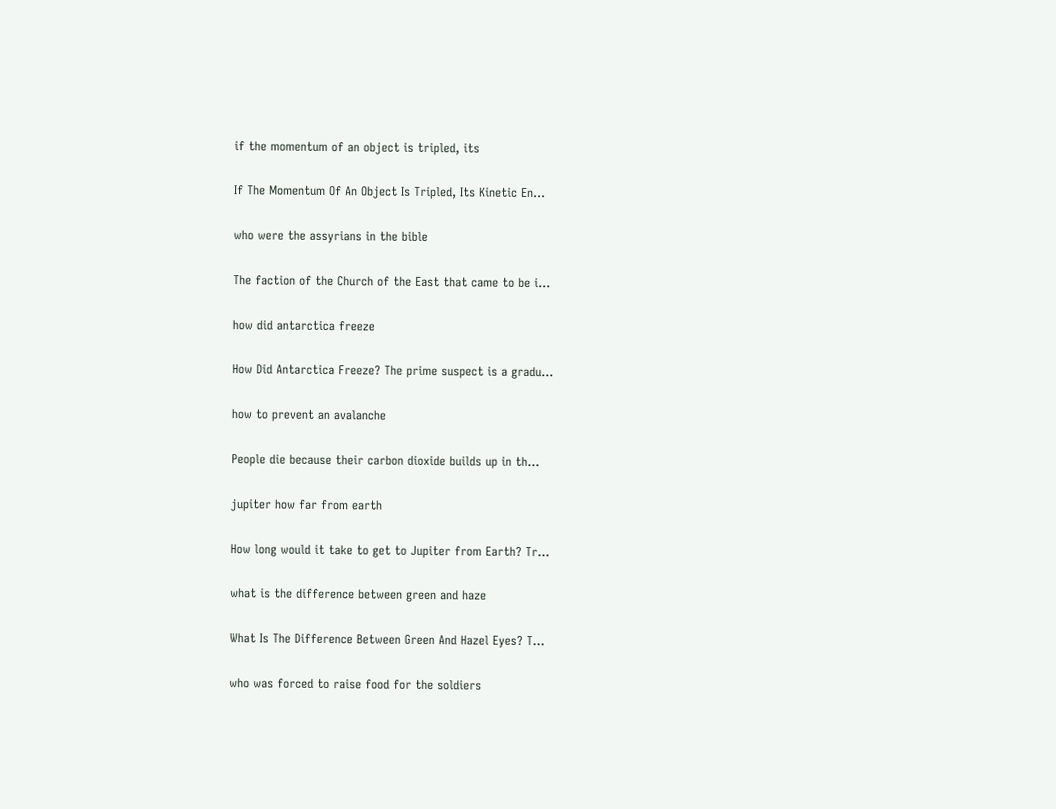if the momentum of an object is tripled, its

If The Momentum Of An Object Is Tripled, Its Kinetic En...

who were the assyrians in the bible

The faction of the Church of the East that came to be i...

how did antarctica freeze

How Did Antarctica Freeze? The prime suspect is a gradu...

how to prevent an avalanche

People die because their carbon dioxide builds up in th...

jupiter how far from earth

How long would it take to get to Jupiter from Earth? Tr...

what is the difference between green and haze

What Is The Difference Between Green And Hazel Eyes? T...

who was forced to raise food for the soldiers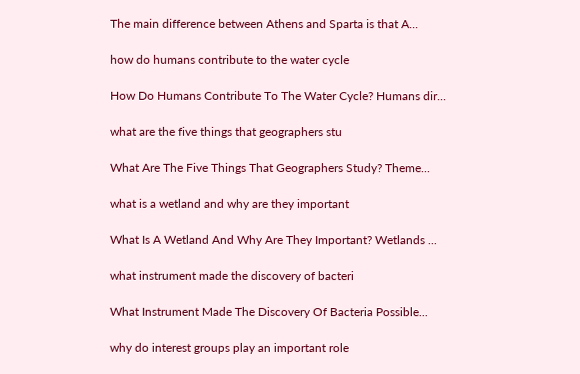The main difference between Athens and Sparta is that A...

how do humans contribute to the water cycle

How Do Humans Contribute To The Water Cycle? Humans dir...

what are the five things that geographers stu

What Are The Five Things That Geographers Study? Theme...

what is a wetland and why are they important

What Is A Wetland And Why Are They Important? Wetlands ...

what instrument made the discovery of bacteri

What Instrument Made The Discovery Of Bacteria Possible...

why do interest groups play an important role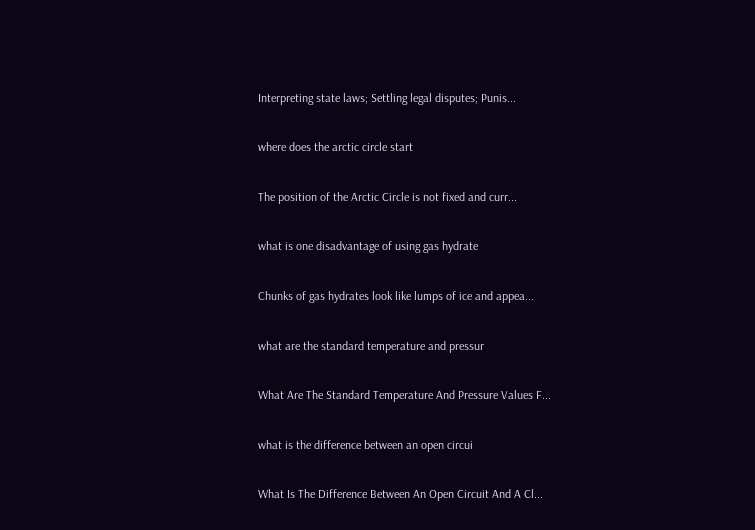Interpreting state laws; Settling legal disputes; Punis...

where does the arctic circle start

The position of the Arctic Circle is not fixed and curr...

what is one disadvantage of using gas hydrate

Chunks of gas hydrates look like lumps of ice and appea...

what are the standard temperature and pressur

What Are The Standard Temperature And Pressure Values F...

what is the difference between an open circui

What Is The Difference Between An Open Circuit And A Cl...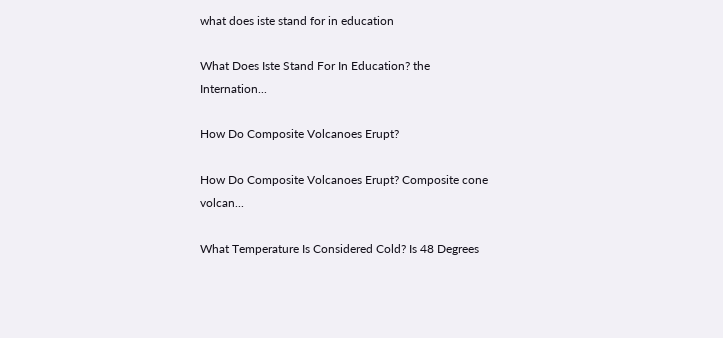what does iste stand for in education

What Does Iste Stand For In Education? the Internation...

How Do Composite Volcanoes Erupt?

How Do Composite Volcanoes Erupt? Composite cone volcan...

What Temperature Is Considered Cold? Is 48 Degrees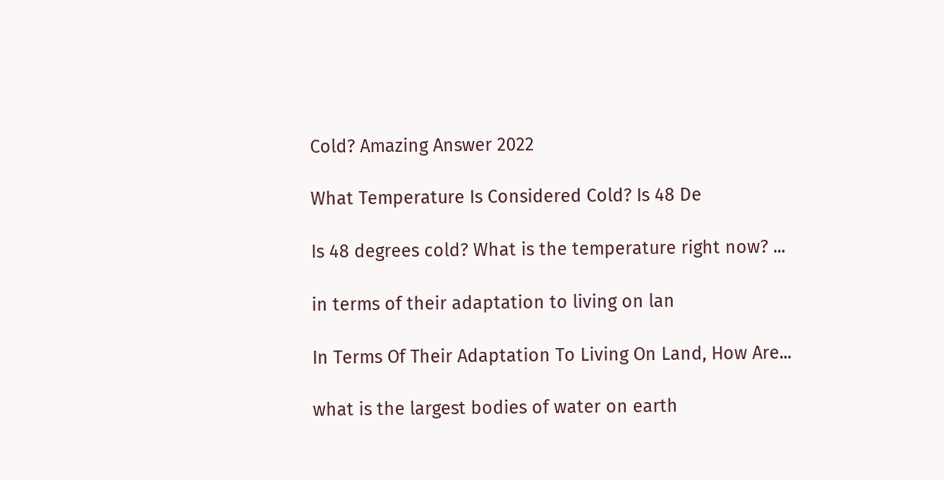Cold? Amazing Answer 2022

What Temperature Is Considered Cold? Is 48 De

Is 48 degrees cold? What is the temperature right now? ...

in terms of their adaptation to living on lan

In Terms Of Their Adaptation To Living On Land, How Are...

what is the largest bodies of water on earth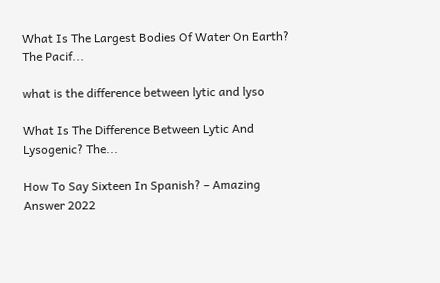What Is The Largest Bodies Of Water On Earth? The Pacif...

what is the difference between lytic and lyso

What Is The Difference Between Lytic And Lysogenic? The...

How To Say Sixteen In Spanish? – Amazing Answer 2022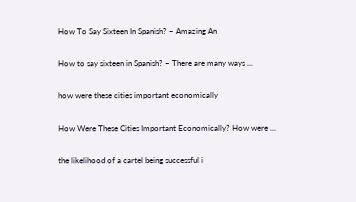How To Say Sixteen In Spanish? – Amazing An

How to say sixteen in Spanish? – There are many ways ...

how were these cities important economically

How Were These Cities Important Economically? How were ...

the likelihood of a cartel being successful i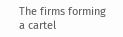The firms forming a cartel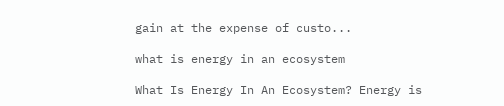gain at the expense of custo...

what is energy in an ecosystem

What Is Energy In An Ecosystem? Energy is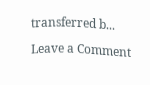transferred b...

Leave a Comment